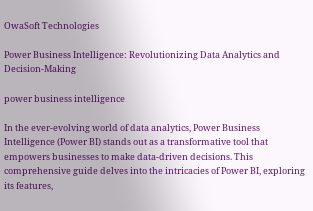OwaSoft Technologies

Power Business Intelligence: Revolutionizing Data Analytics and Decision-Making

power business intelligence

In the ever-evolving world of data analytics, Power Business Intelligence (Power BI) stands out as a transformative tool that empowers businesses to make data-driven decisions. This comprehensive guide delves into the intricacies of Power BI, exploring its features,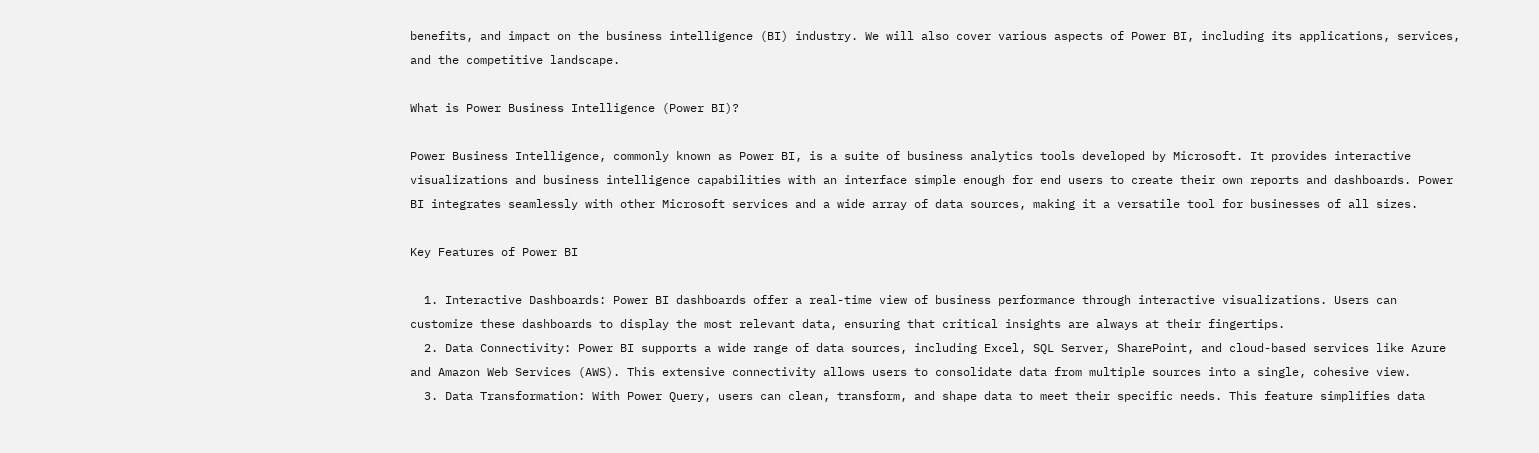benefits, and impact on the business intelligence (BI) industry. We will also cover various aspects of Power BI, including its applications, services, and the competitive landscape.

What is Power Business Intelligence (Power BI)?

Power Business Intelligence, commonly known as Power BI, is a suite of business analytics tools developed by Microsoft. It provides interactive visualizations and business intelligence capabilities with an interface simple enough for end users to create their own reports and dashboards. Power BI integrates seamlessly with other Microsoft services and a wide array of data sources, making it a versatile tool for businesses of all sizes.

Key Features of Power BI

  1. Interactive Dashboards: Power BI dashboards offer a real-time view of business performance through interactive visualizations. Users can customize these dashboards to display the most relevant data, ensuring that critical insights are always at their fingertips.
  2. Data Connectivity: Power BI supports a wide range of data sources, including Excel, SQL Server, SharePoint, and cloud-based services like Azure and Amazon Web Services (AWS). This extensive connectivity allows users to consolidate data from multiple sources into a single, cohesive view.
  3. Data Transformation: With Power Query, users can clean, transform, and shape data to meet their specific needs. This feature simplifies data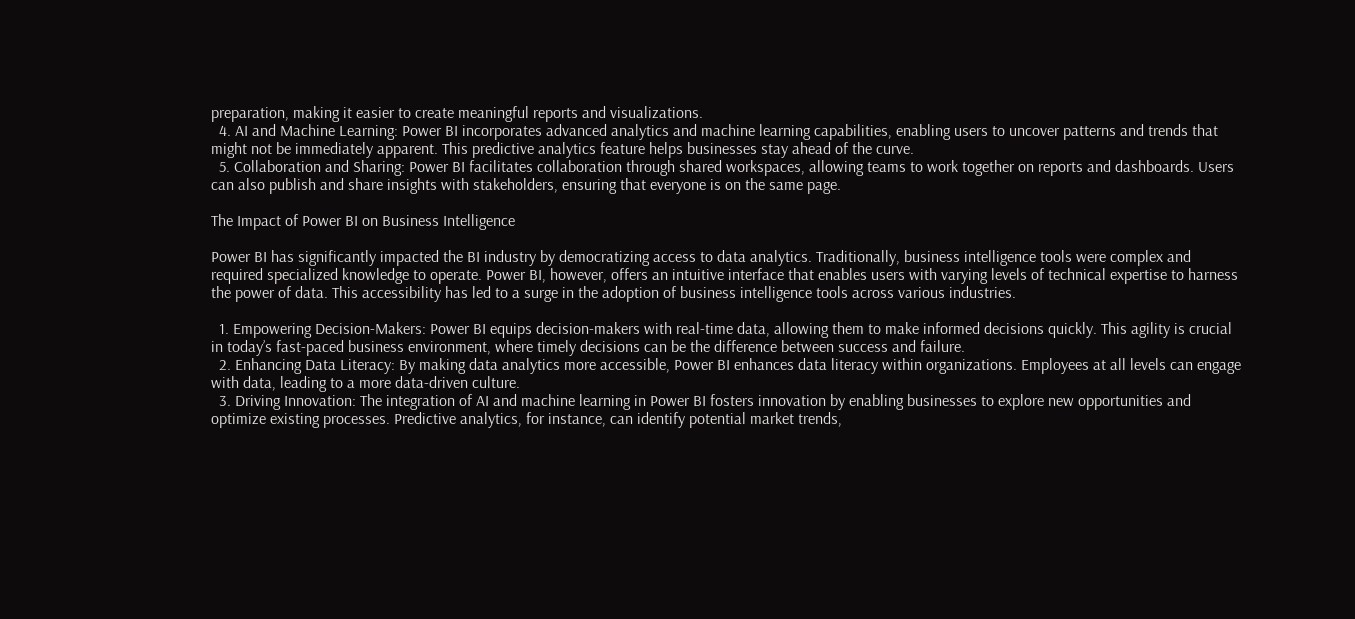preparation, making it easier to create meaningful reports and visualizations.
  4. AI and Machine Learning: Power BI incorporates advanced analytics and machine learning capabilities, enabling users to uncover patterns and trends that might not be immediately apparent. This predictive analytics feature helps businesses stay ahead of the curve.
  5. Collaboration and Sharing: Power BI facilitates collaboration through shared workspaces, allowing teams to work together on reports and dashboards. Users can also publish and share insights with stakeholders, ensuring that everyone is on the same page.

The Impact of Power BI on Business Intelligence

Power BI has significantly impacted the BI industry by democratizing access to data analytics. Traditionally, business intelligence tools were complex and required specialized knowledge to operate. Power BI, however, offers an intuitive interface that enables users with varying levels of technical expertise to harness the power of data. This accessibility has led to a surge in the adoption of business intelligence tools across various industries.

  1. Empowering Decision-Makers: Power BI equips decision-makers with real-time data, allowing them to make informed decisions quickly. This agility is crucial in today’s fast-paced business environment, where timely decisions can be the difference between success and failure.
  2. Enhancing Data Literacy: By making data analytics more accessible, Power BI enhances data literacy within organizations. Employees at all levels can engage with data, leading to a more data-driven culture.
  3. Driving Innovation: The integration of AI and machine learning in Power BI fosters innovation by enabling businesses to explore new opportunities and optimize existing processes. Predictive analytics, for instance, can identify potential market trends,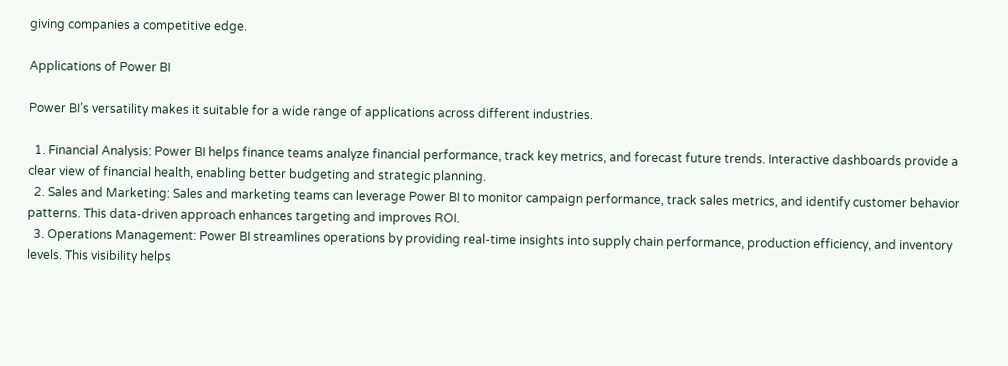giving companies a competitive edge.

Applications of Power BI

Power BI’s versatility makes it suitable for a wide range of applications across different industries.

  1. Financial Analysis: Power BI helps finance teams analyze financial performance, track key metrics, and forecast future trends. Interactive dashboards provide a clear view of financial health, enabling better budgeting and strategic planning.
  2. Sales and Marketing: Sales and marketing teams can leverage Power BI to monitor campaign performance, track sales metrics, and identify customer behavior patterns. This data-driven approach enhances targeting and improves ROI.
  3. Operations Management: Power BI streamlines operations by providing real-time insights into supply chain performance, production efficiency, and inventory levels. This visibility helps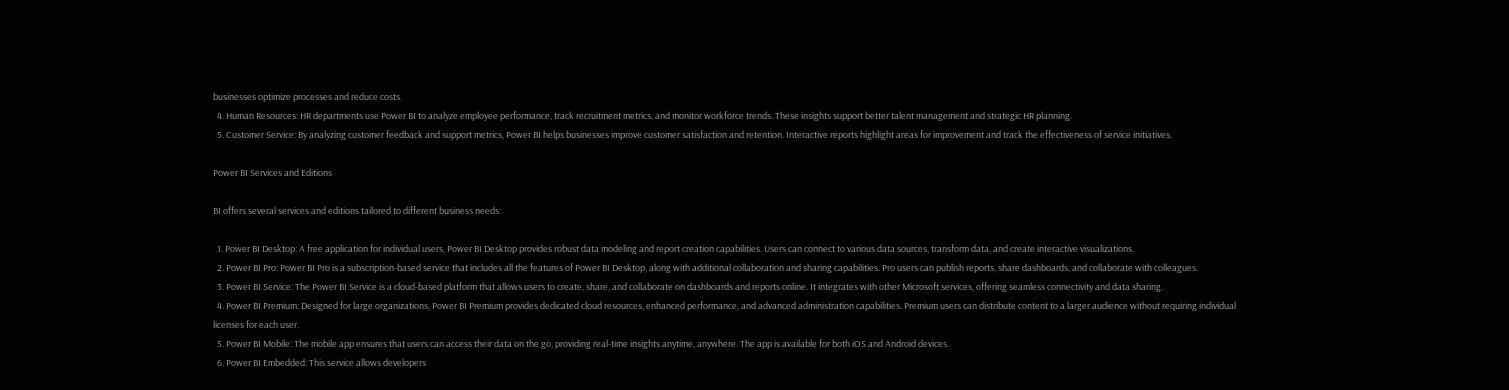businesses optimize processes and reduce costs.
  4. Human Resources: HR departments use Power BI to analyze employee performance, track recruitment metrics, and monitor workforce trends. These insights support better talent management and strategic HR planning.
  5. Customer Service: By analyzing customer feedback and support metrics, Power BI helps businesses improve customer satisfaction and retention. Interactive reports highlight areas for improvement and track the effectiveness of service initiatives.

Power BI Services and Editions

BI offers several services and editions tailored to different business needs:

  1. Power BI Desktop: A free application for individual users, Power BI Desktop provides robust data modeling and report creation capabilities. Users can connect to various data sources, transform data, and create interactive visualizations.
  2. Power BI Pro: Power BI Pro is a subscription-based service that includes all the features of Power BI Desktop, along with additional collaboration and sharing capabilities. Pro users can publish reports, share dashboards, and collaborate with colleagues.
  3. Power BI Service: The Power BI Service is a cloud-based platform that allows users to create, share, and collaborate on dashboards and reports online. It integrates with other Microsoft services, offering seamless connectivity and data sharing.
  4. Power BI Premium: Designed for large organizations, Power BI Premium provides dedicated cloud resources, enhanced performance, and advanced administration capabilities. Premium users can distribute content to a larger audience without requiring individual licenses for each user.
  5. Power BI Mobile: The mobile app ensures that users can access their data on the go, providing real-time insights anytime, anywhere. The app is available for both iOS and Android devices.
  6. Power BI Embedded: This service allows developers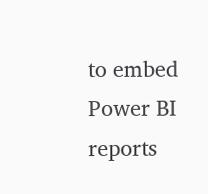to embed Power BI reports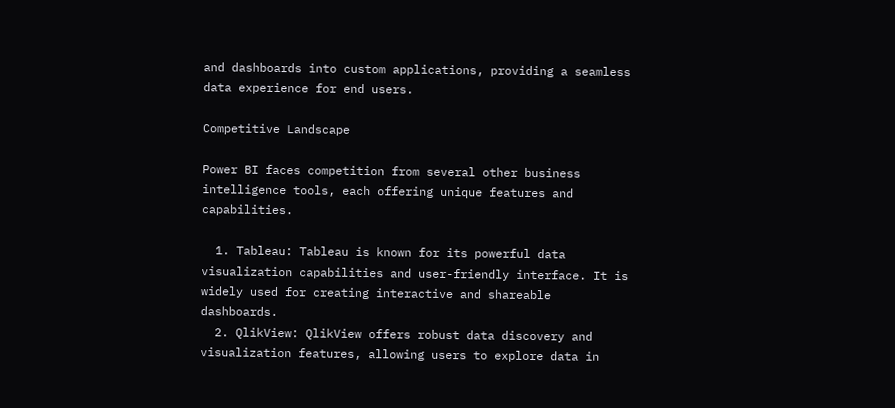and dashboards into custom applications, providing a seamless data experience for end users.

Competitive Landscape

Power BI faces competition from several other business intelligence tools, each offering unique features and capabilities.

  1. Tableau: Tableau is known for its powerful data visualization capabilities and user-friendly interface. It is widely used for creating interactive and shareable dashboards.
  2. QlikView: QlikView offers robust data discovery and visualization features, allowing users to explore data in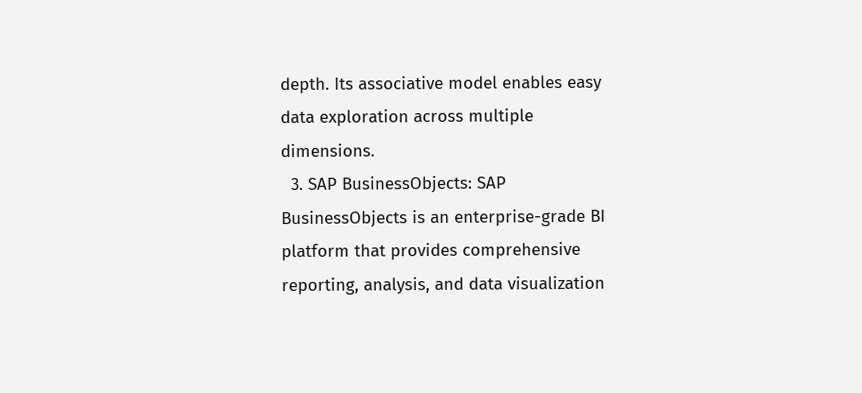depth. Its associative model enables easy data exploration across multiple dimensions.
  3. SAP BusinessObjects: SAP BusinessObjects is an enterprise-grade BI platform that provides comprehensive reporting, analysis, and data visualization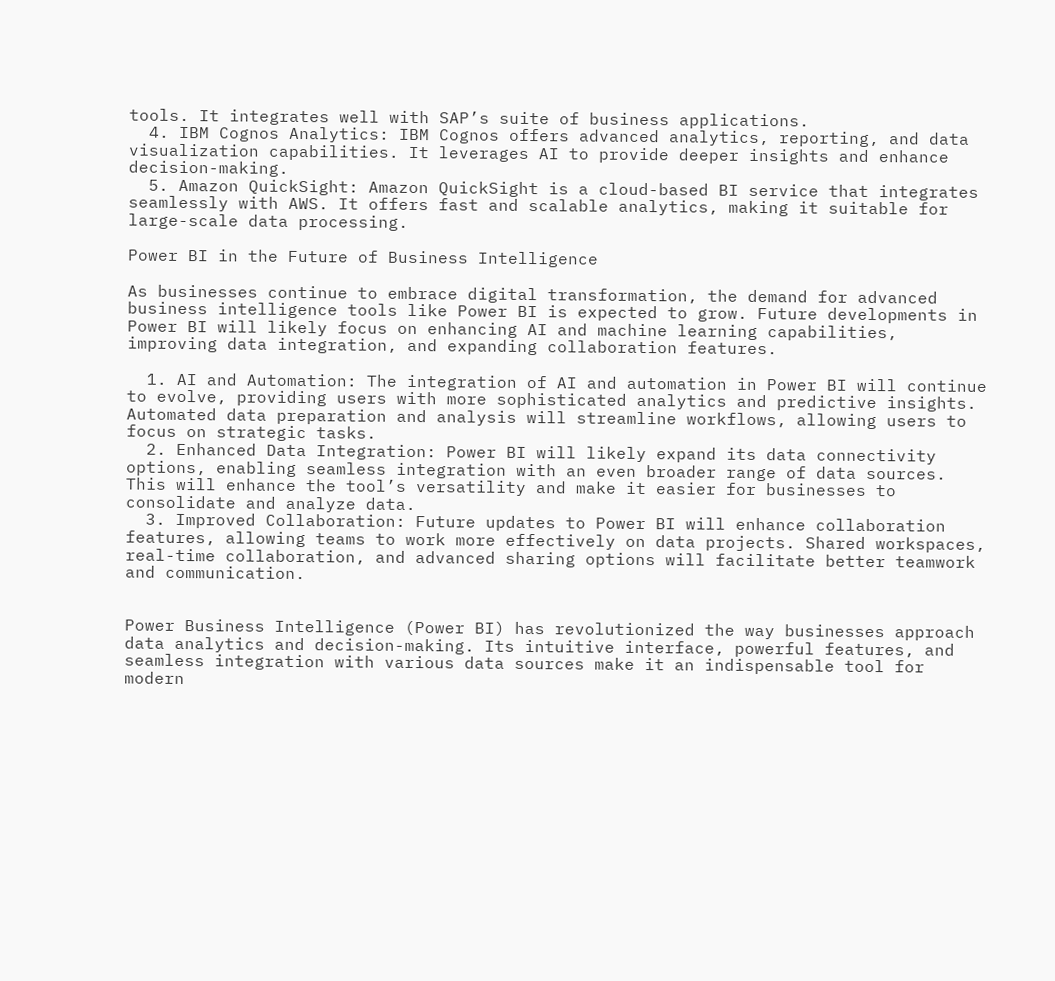tools. It integrates well with SAP’s suite of business applications.
  4. IBM Cognos Analytics: IBM Cognos offers advanced analytics, reporting, and data visualization capabilities. It leverages AI to provide deeper insights and enhance decision-making.
  5. Amazon QuickSight: Amazon QuickSight is a cloud-based BI service that integrates seamlessly with AWS. It offers fast and scalable analytics, making it suitable for large-scale data processing.

Power BI in the Future of Business Intelligence

As businesses continue to embrace digital transformation, the demand for advanced business intelligence tools like Power BI is expected to grow. Future developments in Power BI will likely focus on enhancing AI and machine learning capabilities, improving data integration, and expanding collaboration features.

  1. AI and Automation: The integration of AI and automation in Power BI will continue to evolve, providing users with more sophisticated analytics and predictive insights. Automated data preparation and analysis will streamline workflows, allowing users to focus on strategic tasks.
  2. Enhanced Data Integration: Power BI will likely expand its data connectivity options, enabling seamless integration with an even broader range of data sources. This will enhance the tool’s versatility and make it easier for businesses to consolidate and analyze data.
  3. Improved Collaboration: Future updates to Power BI will enhance collaboration features, allowing teams to work more effectively on data projects. Shared workspaces, real-time collaboration, and advanced sharing options will facilitate better teamwork and communication.


Power Business Intelligence (Power BI) has revolutionized the way businesses approach data analytics and decision-making. Its intuitive interface, powerful features, and seamless integration with various data sources make it an indispensable tool for modern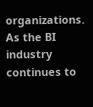organizations. As the BI industry continues to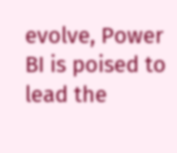evolve, Power BI is poised to lead the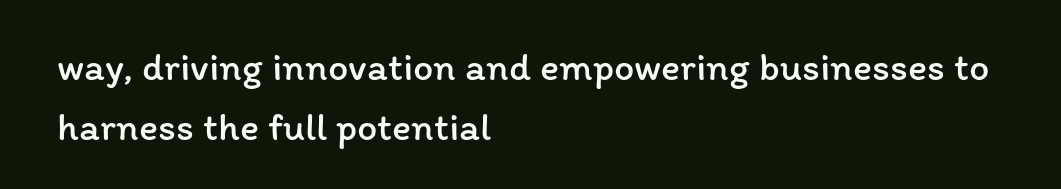way, driving innovation and empowering businesses to harness the full potential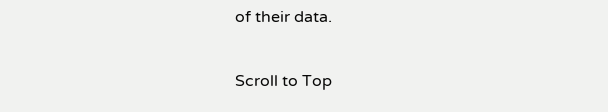of their data.

Scroll to Top